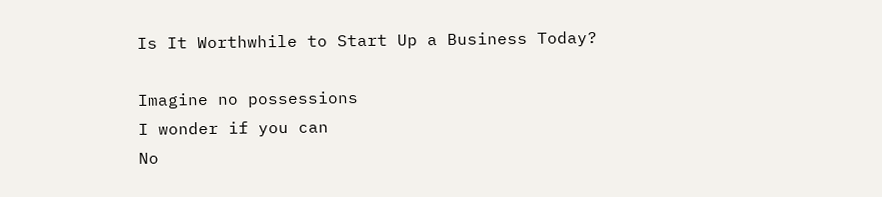Is It Worthwhile to Start Up a Business Today?

Imagine no possessions
I wonder if you can
No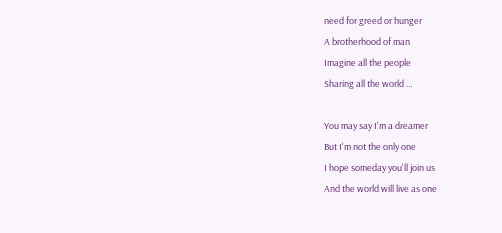need for greed or hunger
A brotherhood of man
Imagine all the people
Sharing all the world …

You may say I'm a dreamer
But I'm not the only one
I hope someday you'll join us
And the world will live as one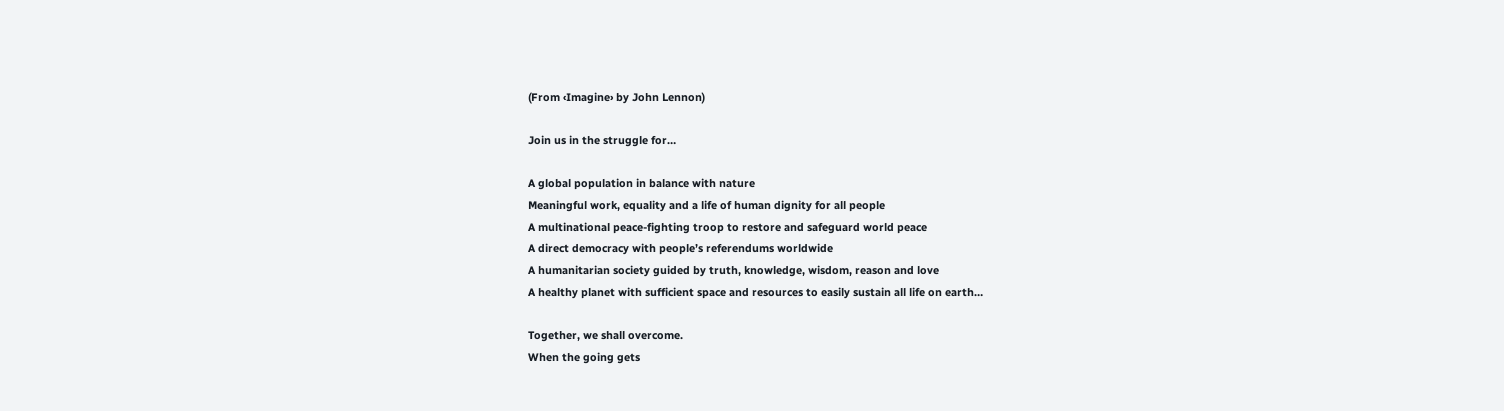(From ‹Imagine› by John Lennon)

Join us in the struggle for…

A global population in balance with nature
Meaningful work, equality and a life of human dignity for all people
A multinational peace-fighting troop to restore and safeguard world peace
A direct democracy with people’s referendums worldwide
A humanitarian society guided by truth, knowledge, wisdom, reason and love
A healthy planet with sufficient space and resources to easily sustain all life on earth…

Together, we shall overcome.
When the going gets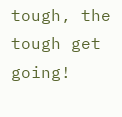tough, the tough get going!